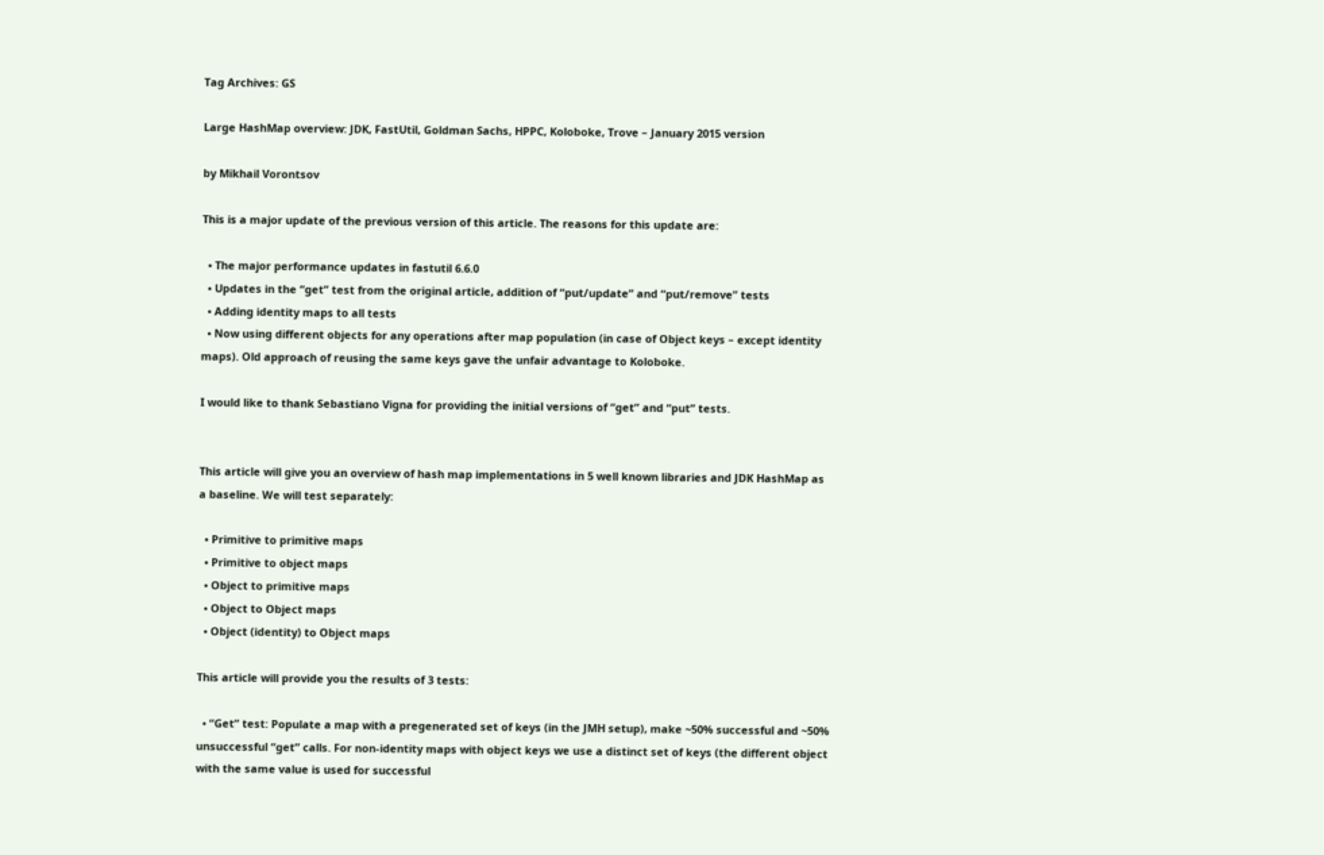Tag Archives: GS

Large HashMap overview: JDK, FastUtil, Goldman Sachs, HPPC, Koloboke, Trove – January 2015 version

by Mikhail Vorontsov

This is a major update of the previous version of this article. The reasons for this update are:

  • The major performance updates in fastutil 6.6.0
  • Updates in the “get” test from the original article, addition of “put/update” and “put/remove” tests
  • Adding identity maps to all tests
  • Now using different objects for any operations after map population (in case of Object keys – except identity maps). Old approach of reusing the same keys gave the unfair advantage to Koloboke.

I would like to thank Sebastiano Vigna for providing the initial versions of “get” and “put” tests.


This article will give you an overview of hash map implementations in 5 well known libraries and JDK HashMap as a baseline. We will test separately:

  • Primitive to primitive maps
  • Primitive to object maps
  • Object to primitive maps
  • Object to Object maps
  • Object (identity) to Object maps

This article will provide you the results of 3 tests:

  • “Get” test: Populate a map with a pregenerated set of keys (in the JMH setup), make ~50% successful and ~50% unsuccessful “get” calls. For non-identity maps with object keys we use a distinct set of keys (the different object with the same value is used for successful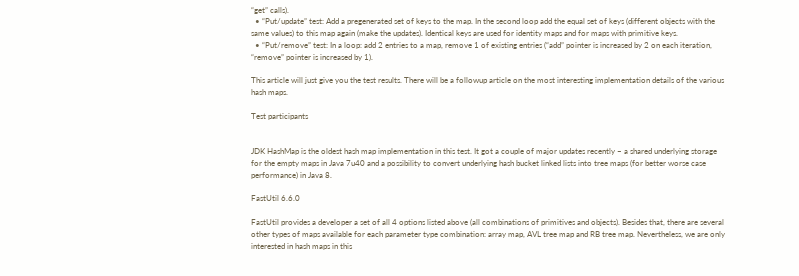“get” calls).
  • “Put/update” test: Add a pregenerated set of keys to the map. In the second loop add the equal set of keys (different objects with the same values) to this map again (make the updates). Identical keys are used for identity maps and for maps with primitive keys.
  • “Put/remove” test: In a loop: add 2 entries to a map, remove 1 of existing entries (“add” pointer is increased by 2 on each iteration, “remove” pointer is increased by 1).

This article will just give you the test results. There will be a followup article on the most interesting implementation details of the various hash maps.

Test participants


JDK HashMap is the oldest hash map implementation in this test. It got a couple of major updates recently – a shared underlying storage for the empty maps in Java 7u40 and a possibility to convert underlying hash bucket linked lists into tree maps (for better worse case performance) in Java 8.

FastUtil 6.6.0

FastUtil provides a developer a set of all 4 options listed above (all combinations of primitives and objects). Besides that, there are several other types of maps available for each parameter type combination: array map, AVL tree map and RB tree map. Nevertheless, we are only interested in hash maps in this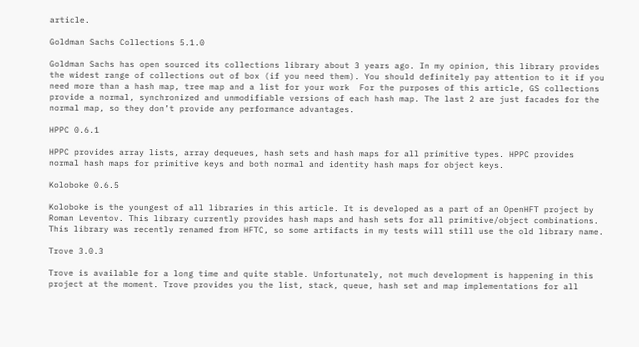article.

Goldman Sachs Collections 5.1.0

Goldman Sachs has open sourced its collections library about 3 years ago. In my opinion, this library provides the widest range of collections out of box (if you need them). You should definitely pay attention to it if you need more than a hash map, tree map and a list for your work  For the purposes of this article, GS collections provide a normal, synchronized and unmodifiable versions of each hash map. The last 2 are just facades for the normal map, so they don’t provide any performance advantages.

HPPC 0.6.1

HPPC provides array lists, array dequeues, hash sets and hash maps for all primitive types. HPPC provides normal hash maps for primitive keys and both normal and identity hash maps for object keys.

Koloboke 0.6.5

Koloboke is the youngest of all libraries in this article. It is developed as a part of an OpenHFT project by Roman Leventov. This library currently provides hash maps and hash sets for all primitive/object combinations. This library was recently renamed from HFTC, so some artifacts in my tests will still use the old library name.

Trove 3.0.3

Trove is available for a long time and quite stable. Unfortunately, not much development is happening in this project at the moment. Trove provides you the list, stack, queue, hash set and map implementations for all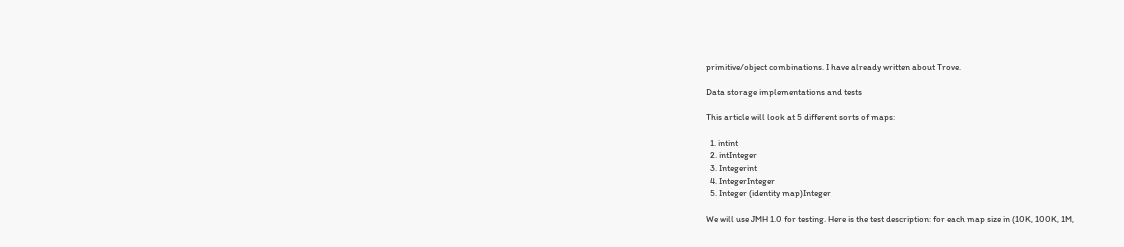primitive/object combinations. I have already written about Trove.

Data storage implementations and tests

This article will look at 5 different sorts of maps:

  1. intint
  2. intInteger
  3. Integerint
  4. IntegerInteger
  5. Integer (identity map)Integer

We will use JMH 1.0 for testing. Here is the test description: for each map size in (10K, 100K, 1M,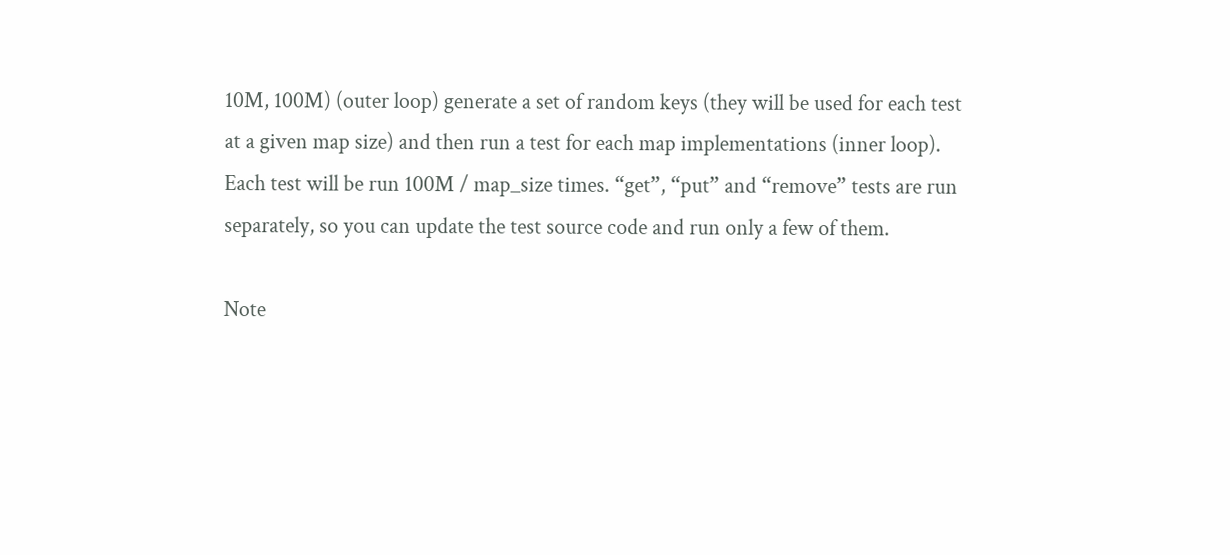10M, 100M) (outer loop) generate a set of random keys (they will be used for each test at a given map size) and then run a test for each map implementations (inner loop). Each test will be run 100M / map_size times. “get”, “put” and “remove” tests are run separately, so you can update the test source code and run only a few of them.

Note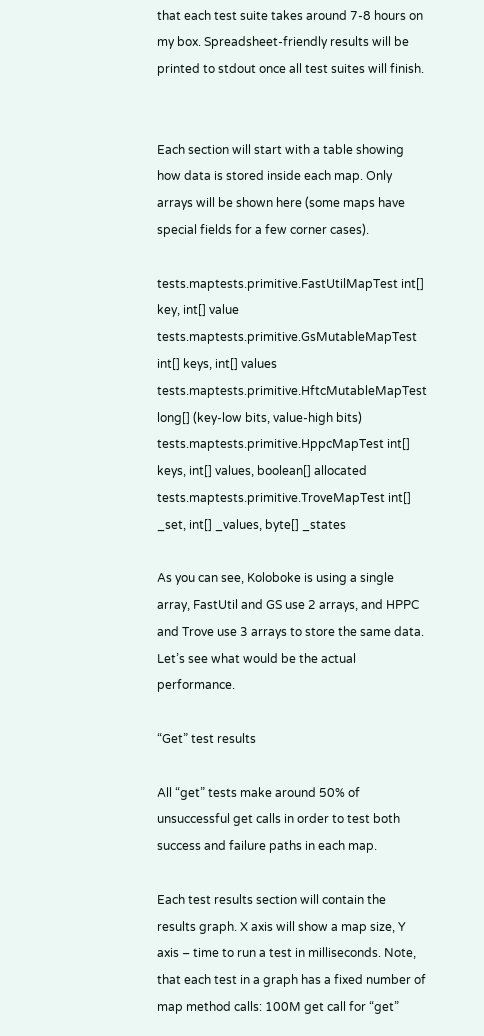that each test suite takes around 7-8 hours on my box. Spreadsheet-friendly results will be printed to stdout once all test suites will finish.


Each section will start with a table showing how data is stored inside each map. Only arrays will be shown here (some maps have special fields for a few corner cases).

tests.maptests.primitive.FastUtilMapTest int[] key, int[] value
tests.maptests.primitive.GsMutableMapTest int[] keys, int[] values
tests.maptests.primitive.HftcMutableMapTest long[] (key-low bits, value-high bits)
tests.maptests.primitive.HppcMapTest int[] keys, int[] values, boolean[] allocated
tests.maptests.primitive.TroveMapTest int[] _set, int[] _values, byte[] _states

As you can see, Koloboke is using a single array, FastUtil and GS use 2 arrays, and HPPC and Trove use 3 arrays to store the same data. Let’s see what would be the actual performance.

“Get” test results

All “get” tests make around 50% of unsuccessful get calls in order to test both success and failure paths in each map.

Each test results section will contain the results graph. X axis will show a map size, Y axis – time to run a test in milliseconds. Note, that each test in a graph has a fixed number of map method calls: 100M get call for “get”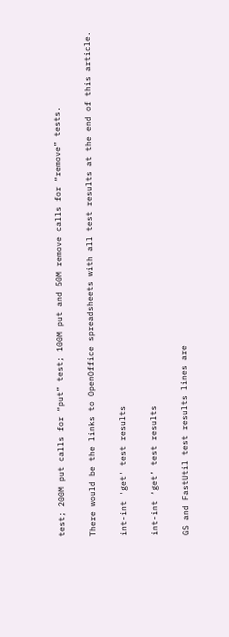test; 200M put calls for “put” test; 100M put and 50M remove calls for “remove” tests.

There would be the links to OpenOffice spreadsheets with all test results at the end of this article.

int-int 'get' test results

int-int ‘get’ test results

GS and FastUtil test results lines are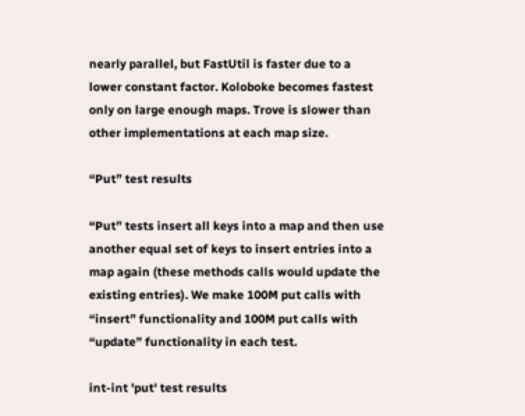nearly parallel, but FastUtil is faster due to a lower constant factor. Koloboke becomes fastest only on large enough maps. Trove is slower than other implementations at each map size.

“Put” test results

“Put” tests insert all keys into a map and then use another equal set of keys to insert entries into a map again (these methods calls would update the existing entries). We make 100M put calls with “insert” functionality and 100M put calls with “update” functionality in each test.

int-int 'put' test results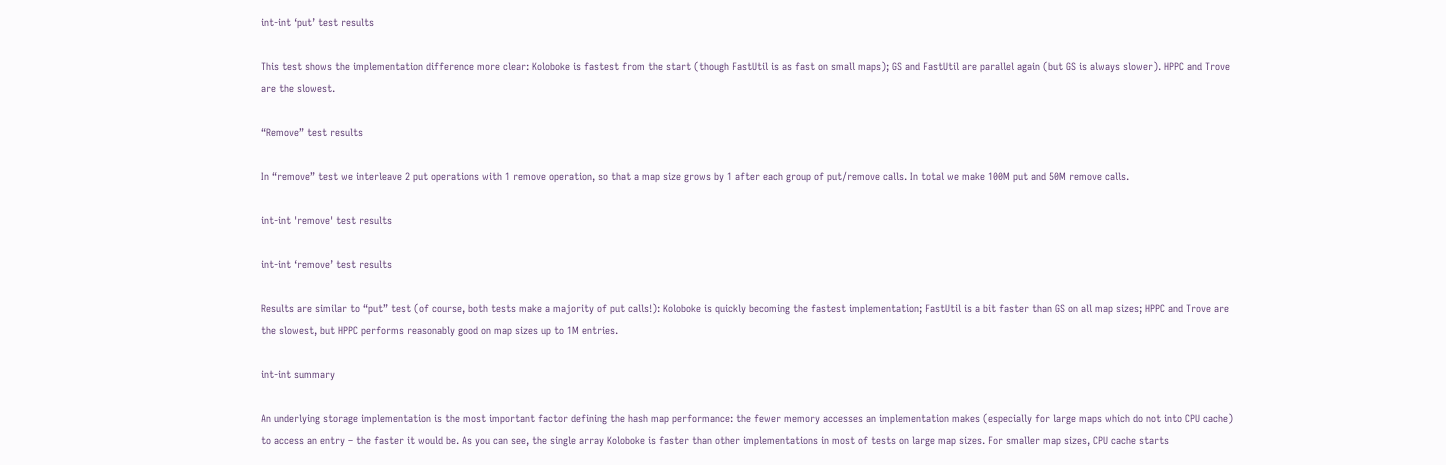int-int ‘put’ test results

This test shows the implementation difference more clear: Koloboke is fastest from the start (though FastUtil is as fast on small maps); GS and FastUtil are parallel again (but GS is always slower). HPPC and Trove are the slowest.

“Remove” test results

In “remove” test we interleave 2 put operations with 1 remove operation, so that a map size grows by 1 after each group of put/remove calls. In total we make 100M put and 50M remove calls.

int-int 'remove' test results

int-int ‘remove’ test results

Results are similar to “put” test (of course, both tests make a majority of put calls!): Koloboke is quickly becoming the fastest implementation; FastUtil is a bit faster than GS on all map sizes; HPPC and Trove are the slowest, but HPPC performs reasonably good on map sizes up to 1M entries.

int-int summary

An underlying storage implementation is the most important factor defining the hash map performance: the fewer memory accesses an implementation makes (especially for large maps which do not into CPU cache) to access an entry – the faster it would be. As you can see, the single array Koloboke is faster than other implementations in most of tests on large map sizes. For smaller map sizes, CPU cache starts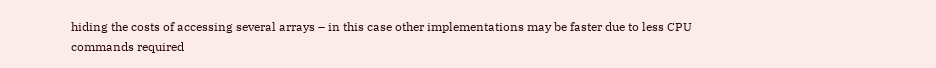hiding the costs of accessing several arrays – in this case other implementations may be faster due to less CPU commands required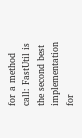for a method call: FastUtil is the second best implementation for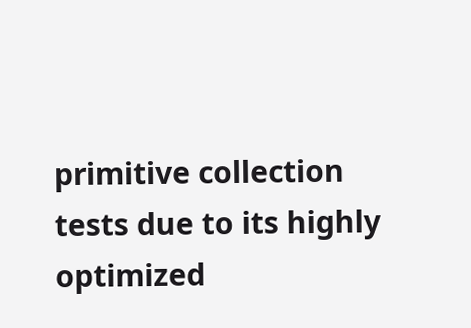primitive collection tests due to its highly optimized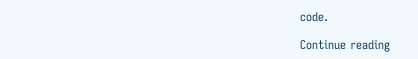code.

Continue reading